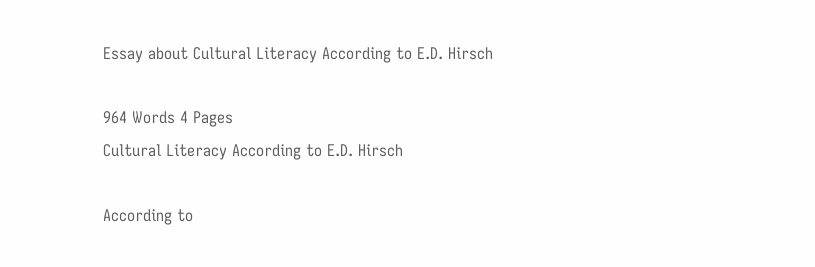Essay about Cultural Literacy According to E.D. Hirsch

964 Words 4 Pages
Cultural Literacy According to E.D. Hirsch

According to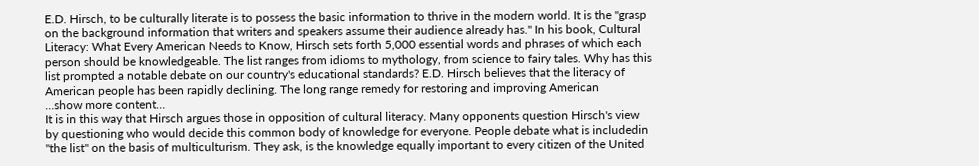E.D. Hirsch, to be culturally literate is to possess the basic information to thrive in the modern world. It is the "grasp on the background information that writers and speakers assume their audience already has." In his book, Cultural Literacy: What Every American Needs to Know, Hirsch sets forth 5,000 essential words and phrases of which each person should be knowledgeable. The list ranges from idioms to mythology, from science to fairy tales. Why has this list prompted a notable debate on our country's educational standards? E.D. Hirsch believes that the literacy of American people has been rapidly declining. The long range remedy for restoring and improving American
…show more content…
It is in this way that Hirsch argues those in opposition of cultural literacy. Many opponents question Hirsch's view by questioning who would decide this common body of knowledge for everyone. People debate what is includedin "the list" on the basis of multiculturism. They ask, is the knowledge equally important to every citizen of the United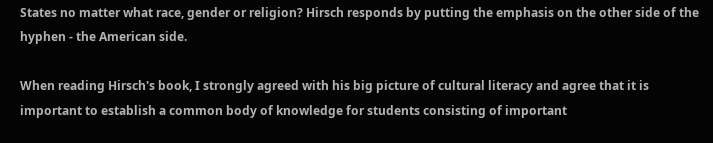States no matter what race, gender or religion? Hirsch responds by putting the emphasis on the other side of the hyphen - the American side.

When reading Hirsch's book, I strongly agreed with his big picture of cultural literacy and agree that it is important to establish a common body of knowledge for students consisting of important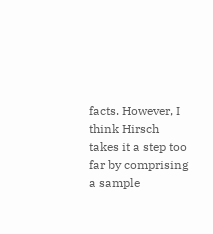facts. However, I think Hirsch takes it a step too far by comprising a sample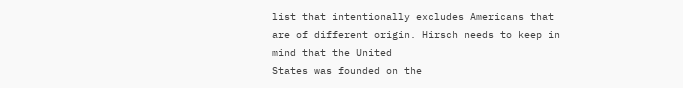list that intentionally excludes Americans that are of different origin. Hirsch needs to keep in mind that the United
States was founded on the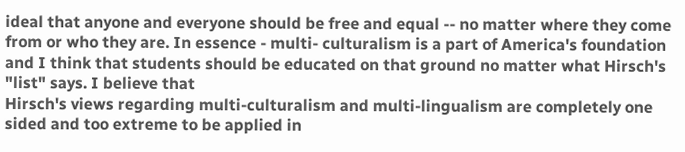ideal that anyone and everyone should be free and equal -- no matter where they come from or who they are. In essence - multi- culturalism is a part of America's foundation and I think that students should be educated on that ground no matter what Hirsch's "list" says. I believe that
Hirsch's views regarding multi-culturalism and multi-lingualism are completely one sided and too extreme to be applied in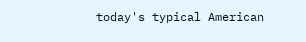today's typical American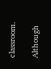classroom.

Although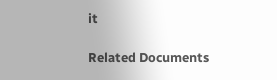it

Related Documents